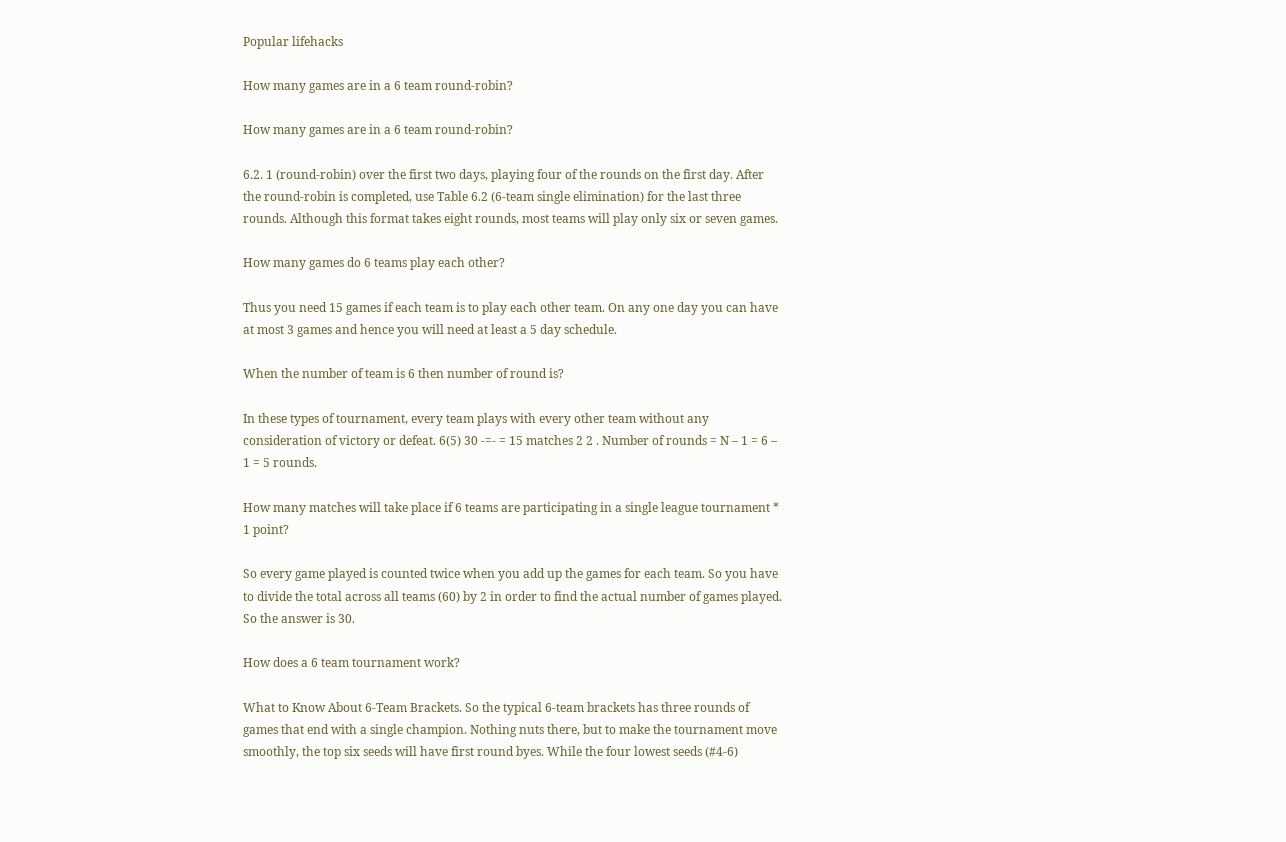Popular lifehacks

How many games are in a 6 team round-robin?

How many games are in a 6 team round-robin?

6.2. 1 (round-robin) over the first two days, playing four of the rounds on the first day. After the round-robin is completed, use Table 6.2 (6-team single elimination) for the last three rounds. Although this format takes eight rounds, most teams will play only six or seven games.

How many games do 6 teams play each other?

Thus you need 15 games if each team is to play each other team. On any one day you can have at most 3 games and hence you will need at least a 5 day schedule.

When the number of team is 6 then number of round is?

In these types of tournament, every team plays with every other team without any consideration of victory or defeat. 6(5) 30 -=- = 15 matches 2 2 . Number of rounds = N – 1 = 6 – 1 = 5 rounds.

How many matches will take place if 6 teams are participating in a single league tournament * 1 point?

So every game played is counted twice when you add up the games for each team. So you have to divide the total across all teams (60) by 2 in order to find the actual number of games played. So the answer is 30.

How does a 6 team tournament work?

What to Know About 6-Team Brackets. So the typical 6-team brackets has three rounds of games that end with a single champion. Nothing nuts there, but to make the tournament move smoothly, the top six seeds will have first round byes. While the four lowest seeds (#4-6)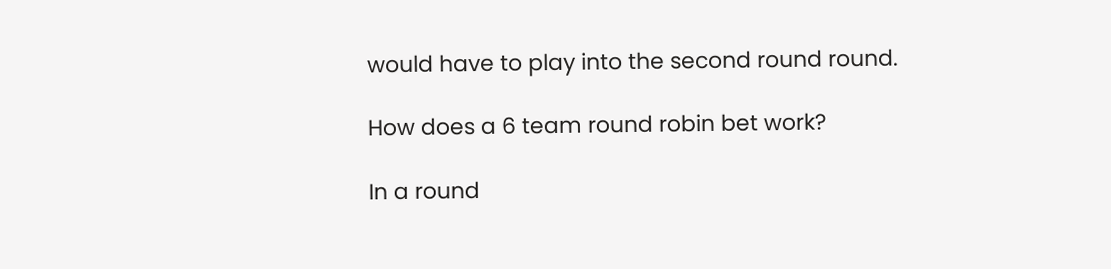would have to play into the second round round.

How does a 6 team round robin bet work?

In a round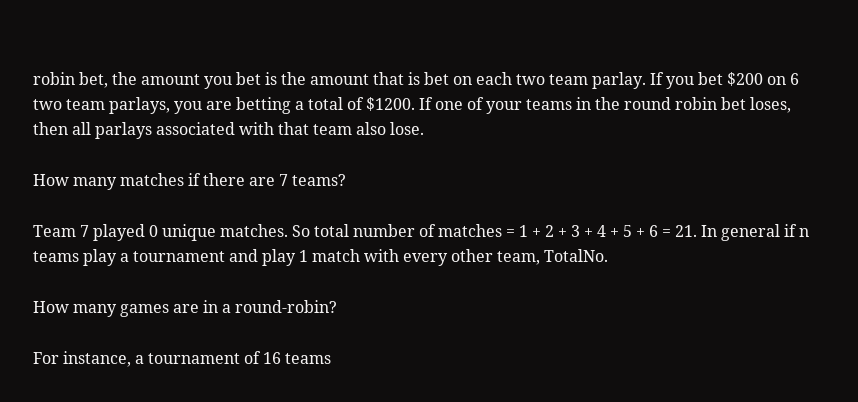robin bet, the amount you bet is the amount that is bet on each two team parlay. If you bet $200 on 6 two team parlays, you are betting a total of $1200. If one of your teams in the round robin bet loses, then all parlays associated with that team also lose.

How many matches if there are 7 teams?

Team 7 played 0 unique matches. So total number of matches = 1 + 2 + 3 + 4 + 5 + 6 = 21. In general if n teams play a tournament and play 1 match with every other team, TotalNo.

How many games are in a round-robin?

For instance, a tournament of 16 teams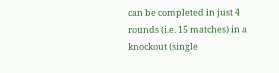can be completed in just 4 rounds (i.e. 15 matches) in a knockout (single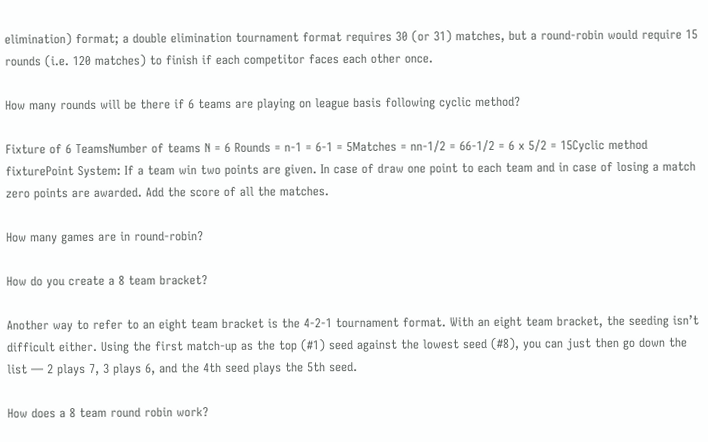elimination) format; a double elimination tournament format requires 30 (or 31) matches, but a round-robin would require 15 rounds (i.e. 120 matches) to finish if each competitor faces each other once.

How many rounds will be there if 6 teams are playing on league basis following cyclic method?

Fixture of 6 TeamsNumber of teams N = 6 Rounds = n-1 = 6-1 = 5Matches = nn-1/2 = 66-1/2 = 6 x 5/2 = 15Cyclic method fixturePoint System: If a team win two points are given. In case of draw one point to each team and in case of losing a match zero points are awarded. Add the score of all the matches.

How many games are in round-robin?

How do you create a 8 team bracket?

Another way to refer to an eight team bracket is the 4-2-1 tournament format. With an eight team bracket, the seeding isn’t difficult either. Using the first match-up as the top (#1) seed against the lowest seed (#8), you can just then go down the list — 2 plays 7, 3 plays 6, and the 4th seed plays the 5th seed.

How does a 8 team round robin work?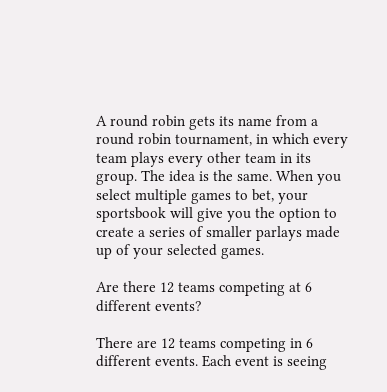A round robin gets its name from a round robin tournament, in which every team plays every other team in its group. The idea is the same. When you select multiple games to bet, your sportsbook will give you the option to create a series of smaller parlays made up of your selected games.

Are there 12 teams competing at 6 different events?

There are 12 teams competing in 6 different events. Each event is seeing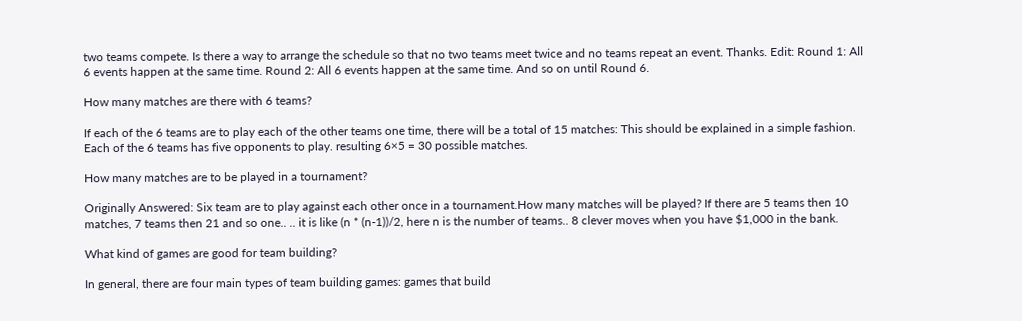two teams compete. Is there a way to arrange the schedule so that no two teams meet twice and no teams repeat an event. Thanks. Edit: Round 1: All 6 events happen at the same time. Round 2: All 6 events happen at the same time. And so on until Round 6.

How many matches are there with 6 teams?

If each of the 6 teams are to play each of the other teams one time, there will be a total of 15 matches: This should be explained in a simple fashion. Each of the 6 teams has five opponents to play. resulting 6×5 = 30 possible matches.

How many matches are to be played in a tournament?

Originally Answered: Six team are to play against each other once in a tournament.How many matches will be played? If there are 5 teams then 10 matches, 7 teams then 21 and so one.. .. it is like (n * (n-1))/2, here n is the number of teams.. 8 clever moves when you have $1,000 in the bank.

What kind of games are good for team building?

In general, there are four main types of team building games: games that build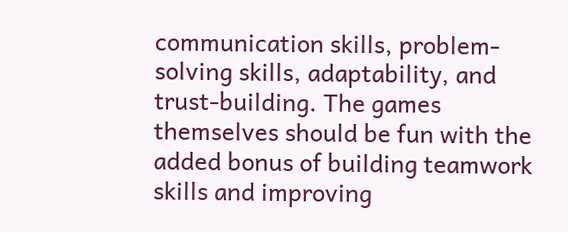communication skills, problem-solving skills, adaptability, and trust-building. The games themselves should be fun with the added bonus of building teamwork skills and improving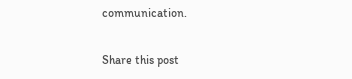communication.

Share this post